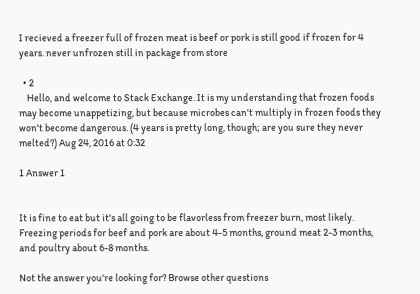I recieved a freezer full of frozen meat is beef or pork is still good if frozen for 4 years. never unfrozen still in package from store

  • 2
    Hello, and welcome to Stack Exchange. It is my understanding that frozen foods may become unappetizing, but because microbes can't multiply in frozen foods they won't become dangerous. (4 years is pretty long, though; are you sure they never melted?) Aug 24, 2016 at 0:32

1 Answer 1


It is fine to eat but it's all going to be flavorless from freezer burn, most likely. Freezing periods for beef and pork are about 4-5 months, ground meat 2-3 months, and poultry about 6-8 months.

Not the answer you're looking for? Browse other questions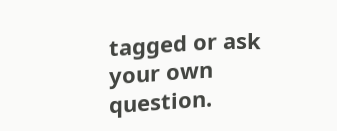tagged or ask your own question.